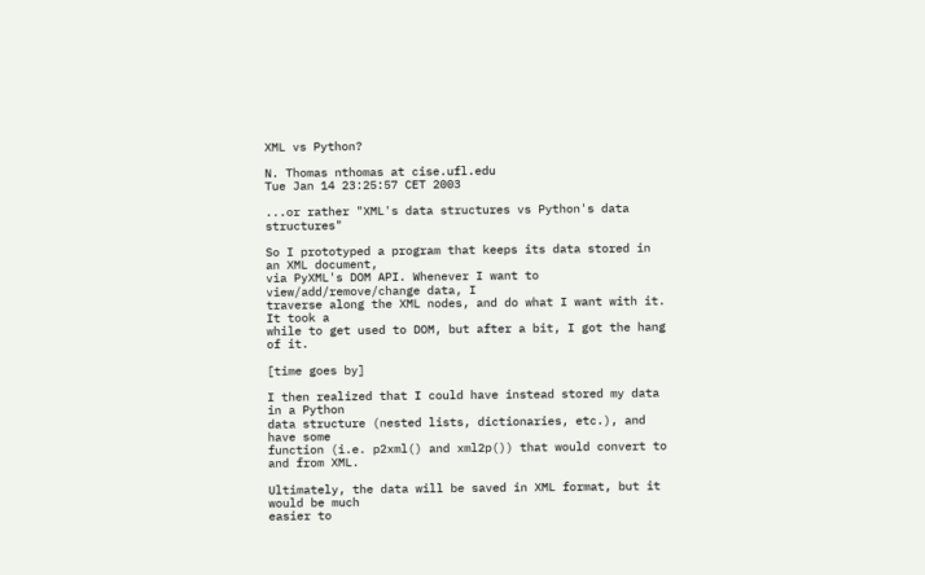XML vs Python?

N. Thomas nthomas at cise.ufl.edu
Tue Jan 14 23:25:57 CET 2003

...or rather "XML's data structures vs Python's data structures"

So I prototyped a program that keeps its data stored in an XML document,
via PyXML's DOM API. Whenever I want to view/add/remove/change data, I
traverse along the XML nodes, and do what I want with it. It took a
while to get used to DOM, but after a bit, I got the hang of it.

[time goes by]

I then realized that I could have instead stored my data in a Python
data structure (nested lists, dictionaries, etc.), and have some
function (i.e. p2xml() and xml2p()) that would convert to and from XML.

Ultimately, the data will be saved in XML format, but it would be much
easier to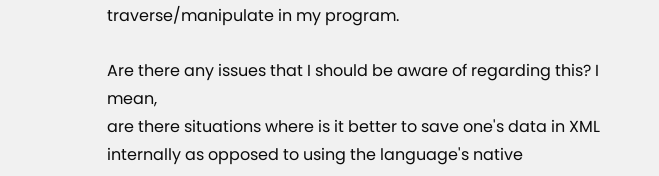traverse/manipulate in my program.

Are there any issues that I should be aware of regarding this? I mean,
are there situations where is it better to save one's data in XML
internally as opposed to using the language's native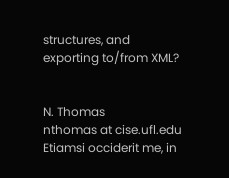structures, and
exporting to/from XML?


N. Thomas
nthomas at cise.ufl.edu
Etiamsi occiderit me, in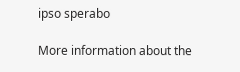ipso sperabo

More information about the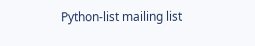Python-list mailing list